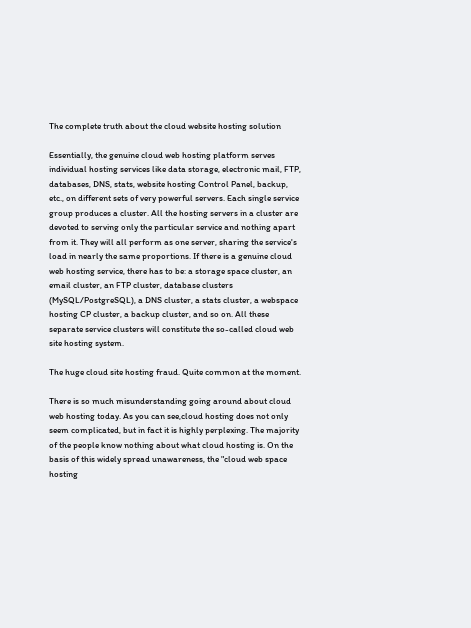The complete truth about the cloud website hosting solution

Essentially, the genuine cloud web hosting platform serves individual hosting services like data storage, electronic mail, FTP, databases, DNS, stats, website hosting Control Panel, backup, etc., on different sets of very powerful servers. Each single service group produces a cluster. All the hosting servers in a cluster are devoted to serving only the particular service and nothing apart from it. They will all perform as one server, sharing the service's load in nearly the same proportions. If there is a genuine cloud web hosting service, there has to be: a storage space cluster, an email cluster, an FTP cluster, database clusters (MySQL/PostgreSQL), a DNS cluster, a stats cluster, a webspace hosting CP cluster, a backup cluster, and so on. All these separate service clusters will constitute the so-called cloud web site hosting system.

The huge cloud site hosting fraud. Quite common at the moment.

There is so much misunderstanding going around about cloud web hosting today. As you can see,cloud hosting does not only seem complicated, but in fact it is highly perplexing. The majority of the people know nothing about what cloud hosting is. On the basis of this widely spread unawareness, the "cloud web space hosting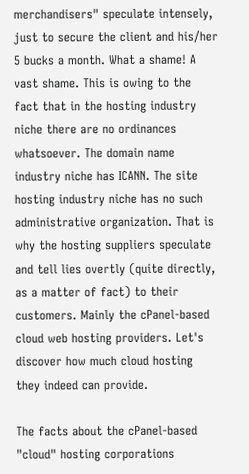merchandisers" speculate intensely, just to secure the client and his/her 5 bucks a month. What a shame! A vast shame. This is owing to the fact that in the hosting industry niche there are no ordinances whatsoever. The domain name industry niche has ICANN. The site hosting industry niche has no such administrative organization. That is why the hosting suppliers speculate and tell lies overtly (quite directly, as a matter of fact) to their customers. Mainly the cPanel-based cloud web hosting providers. Let's discover how much cloud hosting they indeed can provide.

The facts about the cPanel-based "cloud" hosting corporations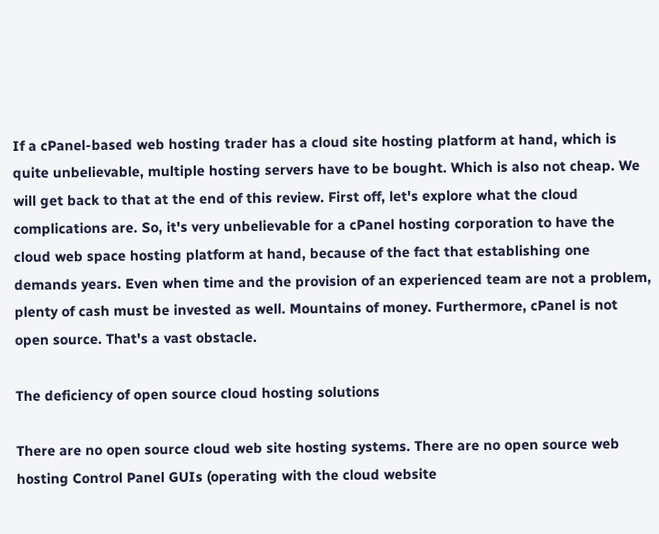If a cPanel-based web hosting trader has a cloud site hosting platform at hand, which is quite unbelievable, multiple hosting servers have to be bought. Which is also not cheap. We will get back to that at the end of this review. First off, let's explore what the cloud complications are. So, it's very unbelievable for a cPanel hosting corporation to have the cloud web space hosting platform at hand, because of the fact that establishing one demands years. Even when time and the provision of an experienced team are not a problem, plenty of cash must be invested as well. Mountains of money. Furthermore, cPanel is not open source. That's a vast obstacle.

The deficiency of open source cloud hosting solutions

There are no open source cloud web site hosting systems. There are no open source web hosting Control Panel GUIs (operating with the cloud website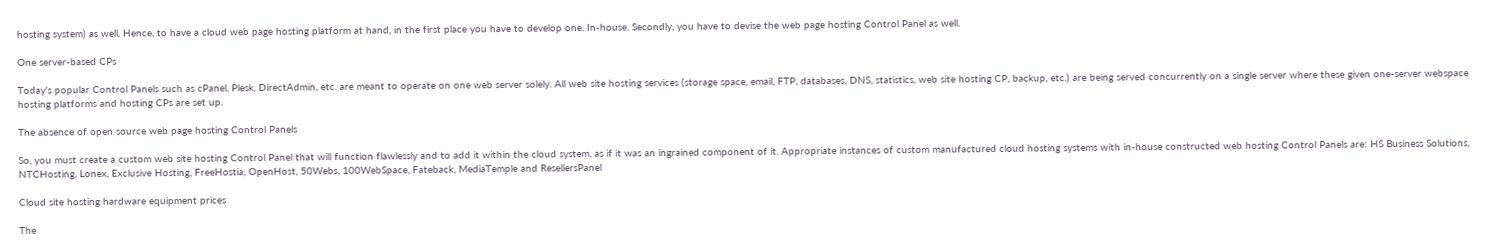hosting system) as well. Hence, to have a cloud web page hosting platform at hand, in the first place you have to develop one. In-house. Secondly, you have to devise the web page hosting Control Panel as well.

One server-based CPs

Today's popular Control Panels such as cPanel, Plesk, DirectAdmin, etc. are meant to operate on one web server solely. All web site hosting services (storage space, email, FTP, databases, DNS, statistics, web site hosting CP, backup, etc.) are being served concurrently on a single server where these given one-server webspace hosting platforms and hosting CPs are set up.

The absence of open source web page hosting Control Panels

So, you must create a custom web site hosting Control Panel that will function flawlessly and to add it within the cloud system, as if it was an ingrained component of it. Appropriate instances of custom manufactured cloud hosting systems with in-house constructed web hosting Control Panels are: HS Business Solutions, NTCHosting, Lonex, Exclusive Hosting, FreeHostia, OpenHost, 50Webs, 100WebSpace, Fateback, MediaTemple and ResellersPanel

Cloud site hosting hardware equipment prices

The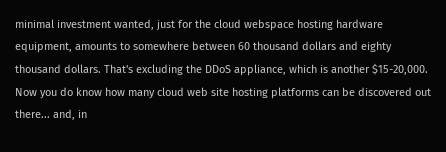minimal investment wanted, just for the cloud webspace hosting hardware equipment, amounts to somewhere between 60 thousand dollars and eighty thousand dollars. That's excluding the DDoS appliance, which is another $15-20,000. Now you do know how many cloud web site hosting platforms can be discovered out there... and, in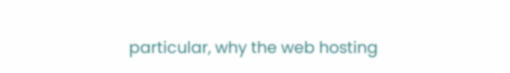particular, why the web hosting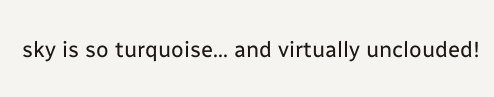sky is so turquoise... and virtually unclouded!